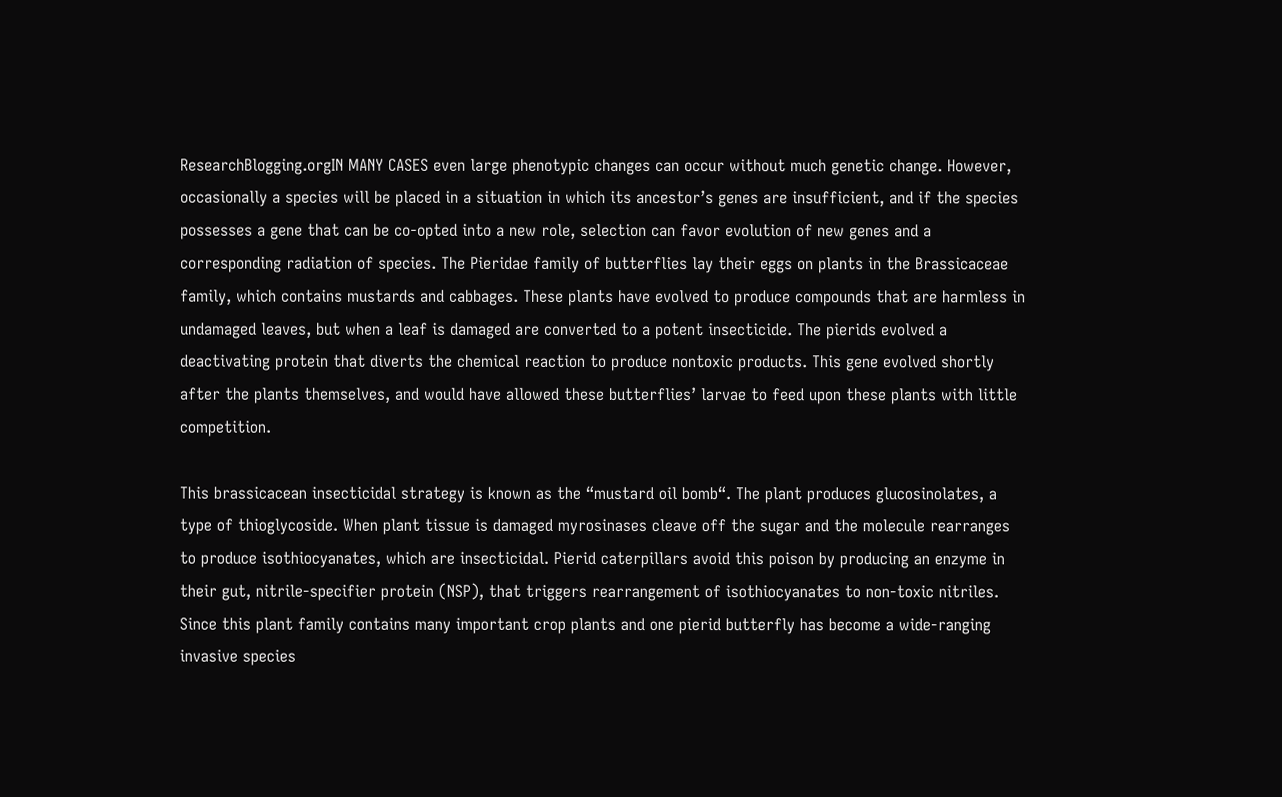ResearchBlogging.orgIN MANY CASES even large phenotypic changes can occur without much genetic change. However, occasionally a species will be placed in a situation in which its ancestor’s genes are insufficient, and if the species possesses a gene that can be co-opted into a new role, selection can favor evolution of new genes and a corresponding radiation of species. The Pieridae family of butterflies lay their eggs on plants in the Brassicaceae family, which contains mustards and cabbages. These plants have evolved to produce compounds that are harmless in undamaged leaves, but when a leaf is damaged are converted to a potent insecticide. The pierids evolved a deactivating protein that diverts the chemical reaction to produce nontoxic products. This gene evolved shortly after the plants themselves, and would have allowed these butterflies’ larvae to feed upon these plants with little competition.

This brassicacean insecticidal strategy is known as the “mustard oil bomb“. The plant produces glucosinolates, a type of thioglycoside. When plant tissue is damaged myrosinases cleave off the sugar and the molecule rearranges to produce isothiocyanates, which are insecticidal. Pierid caterpillars avoid this poison by producing an enzyme in their gut, nitrile-specifier protein (NSP), that triggers rearrangement of isothiocyanates to non-toxic nitriles. Since this plant family contains many important crop plants and one pierid butterfly has become a wide-ranging invasive species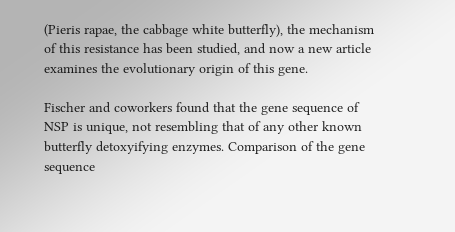(Pieris rapae, the cabbage white butterfly), the mechanism of this resistance has been studied, and now a new article examines the evolutionary origin of this gene.

Fischer and coworkers found that the gene sequence of NSP is unique, not resembling that of any other known butterfly detoxyifying enzymes. Comparison of the gene sequence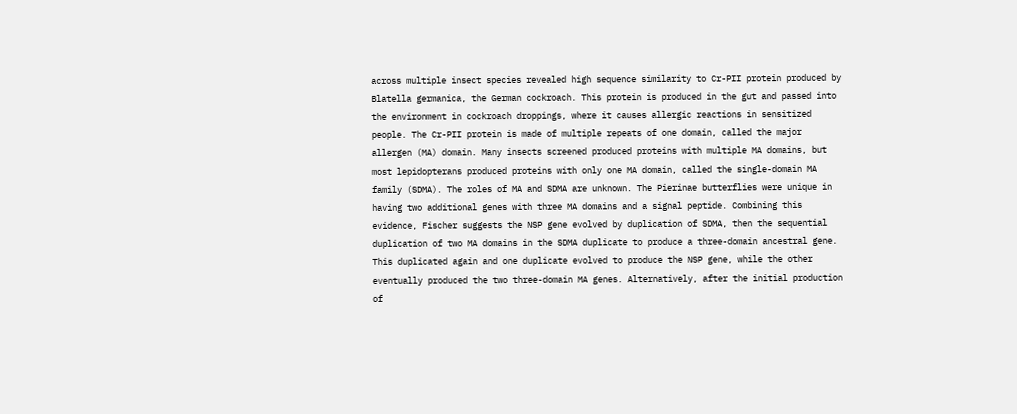across multiple insect species revealed high sequence similarity to Cr-PII protein produced by Blatella germanica, the German cockroach. This protein is produced in the gut and passed into the environment in cockroach droppings, where it causes allergic reactions in sensitized people. The Cr-PII protein is made of multiple repeats of one domain, called the major allergen (MA) domain. Many insects screened produced proteins with multiple MA domains, but most lepidopterans produced proteins with only one MA domain, called the single-domain MA family (SDMA). The roles of MA and SDMA are unknown. The Pierinae butterflies were unique in having two additional genes with three MA domains and a signal peptide. Combining this evidence, Fischer suggests the NSP gene evolved by duplication of SDMA, then the sequential duplication of two MA domains in the SDMA duplicate to produce a three-domain ancestral gene. This duplicated again and one duplicate evolved to produce the NSP gene, while the other eventually produced the two three-domain MA genes. Alternatively, after the initial production of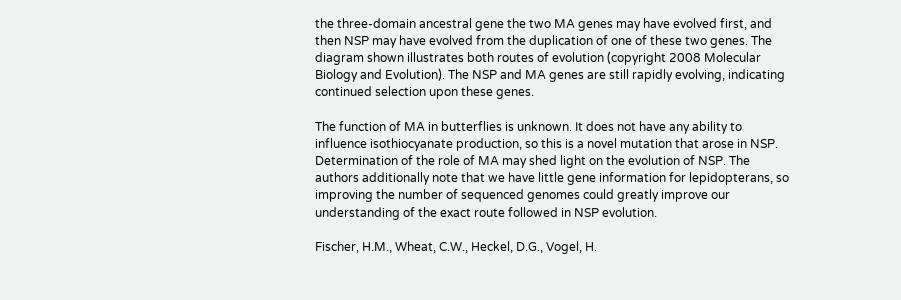the three-domain ancestral gene the two MA genes may have evolved first, and then NSP may have evolved from the duplication of one of these two genes. The diagram shown illustrates both routes of evolution (copyright 2008 Molecular Biology and Evolution). The NSP and MA genes are still rapidly evolving, indicating continued selection upon these genes.

The function of MA in butterflies is unknown. It does not have any ability to influence isothiocyanate production, so this is a novel mutation that arose in NSP. Determination of the role of MA may shed light on the evolution of NSP. The authors additionally note that we have little gene information for lepidopterans, so improving the number of sequenced genomes could greatly improve our understanding of the exact route followed in NSP evolution.

Fischer, H.M., Wheat, C.W., Heckel, D.G., Vogel, H.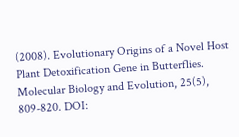(2008). Evolutionary Origins of a Novel Host Plant Detoxification Gene in Butterflies. Molecular Biology and Evolution, 25(5), 809-820. DOI: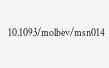10.1093/molbev/msn014